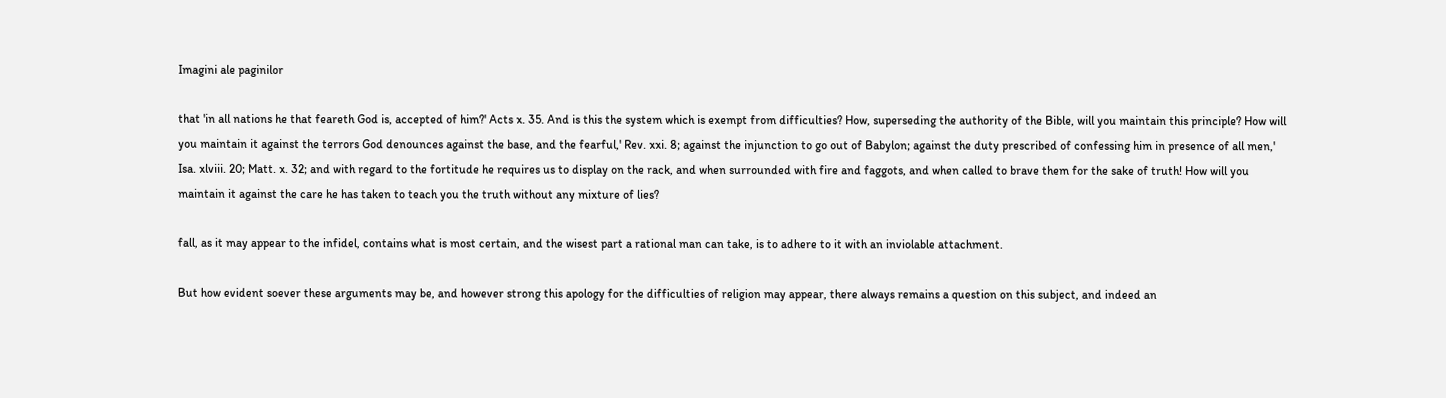Imagini ale paginilor

that 'in all nations he that feareth God is, accepted of him?' Acts x. 35. And is this the system which is exempt from difficulties? How, superseding the authority of the Bible, will you maintain this principle? How will you maintain it against the terrors God denounces against the base, and the fearful,' Rev. xxi. 8; against the injunction to go out of Babylon; against the duty prescribed of confessing him in presence of all men,' Isa. xlviii. 20; Matt. x. 32; and with regard to the fortitude he requires us to display on the rack, and when surrounded with fire and faggots, and when called to brave them for the sake of truth! How will you maintain it against the care he has taken to teach you the truth without any mixture of lies?

fall, as it may appear to the infidel, contains what is most certain, and the wisest part a rational man can take, is to adhere to it with an inviolable attachment.

But how evident soever these arguments may be, and however strong this apology for the difficulties of religion may appear, there always remains a question on this subject, and indeed an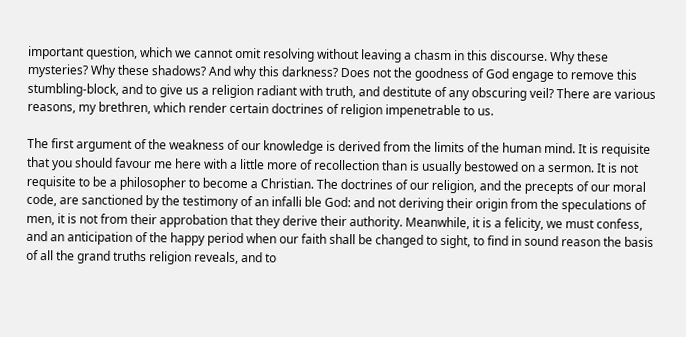important question, which we cannot omit resolving without leaving a chasm in this discourse. Why these mysteries? Why these shadows? And why this darkness? Does not the goodness of God engage to remove this stumbling-block, and to give us a religion radiant with truth, and destitute of any obscuring veil? There are various reasons, my brethren, which render certain doctrines of religion impenetrable to us.

The first argument of the weakness of our knowledge is derived from the limits of the human mind. It is requisite that you should favour me here with a little more of recollection than is usually bestowed on a sermon. It is not requisite to be a philosopher to become a Christian. The doctrines of our religion, and the precepts of our moral code, are sanctioned by the testimony of an infalli ble God: and not deriving their origin from the speculations of men, it is not from their approbation that they derive their authority. Meanwhile, it is a felicity, we must confess, and an anticipation of the happy period when our faith shall be changed to sight, to find in sound reason the basis of all the grand truths religion reveals, and to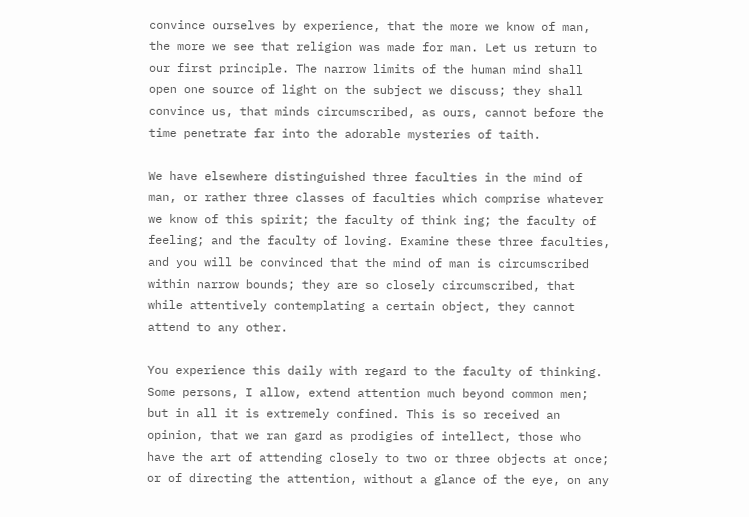convince ourselves by experience, that the more we know of man, the more we see that religion was made for man. Let us return to our first principle. The narrow limits of the human mind shall open one source of light on the subject we discuss; they shall convince us, that minds circumscribed, as ours, cannot before the time penetrate far into the adorable mysteries of taith.

We have elsewhere distinguished three faculties in the mind of man, or rather three classes of faculties which comprise whatever we know of this spirit; the faculty of think ing; the faculty of feeling; and the faculty of loving. Examine these three faculties, and you will be convinced that the mind of man is circumscribed within narrow bounds; they are so closely circumscribed, that while attentively contemplating a certain object, they cannot attend to any other.

You experience this daily with regard to the faculty of thinking. Some persons, I allow, extend attention much beyond common men; but in all it is extremely confined. This is so received an opinion, that we ran gard as prodigies of intellect, those who have the art of attending closely to two or three objects at once; or of directing the attention, without a glance of the eye, on any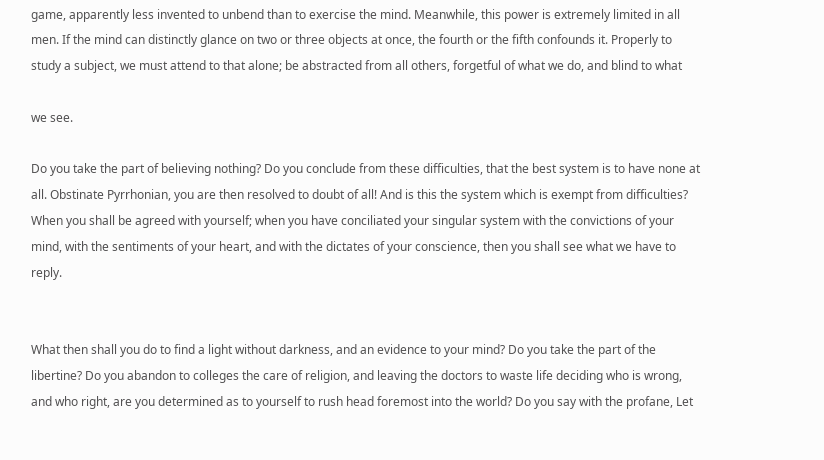game, apparently less invented to unbend than to exercise the mind. Meanwhile, this power is extremely limited in all men. If the mind can distinctly glance on two or three objects at once, the fourth or the fifth confounds it. Properly to study a subject, we must attend to that alone; be abstracted from all others, forgetful of what we do, and blind to what

we see.

Do you take the part of believing nothing? Do you conclude from these difficulties, that the best system is to have none at all. Obstinate Pyrrhonian, you are then resolved to doubt of all! And is this the system which is exempt from difficulties? When you shall be agreed with yourself; when you have conciliated your singular system with the convictions of your mind, with the sentiments of your heart, and with the dictates of your conscience, then you shall see what we have to reply.


What then shall you do to find a light without darkness, and an evidence to your mind? Do you take the part of the libertine? Do you abandon to colleges the care of religion, and leaving the doctors to waste life deciding who is wrong, and who right, are you determined as to yourself to rush head foremost into the world? Do you say with the profane, Let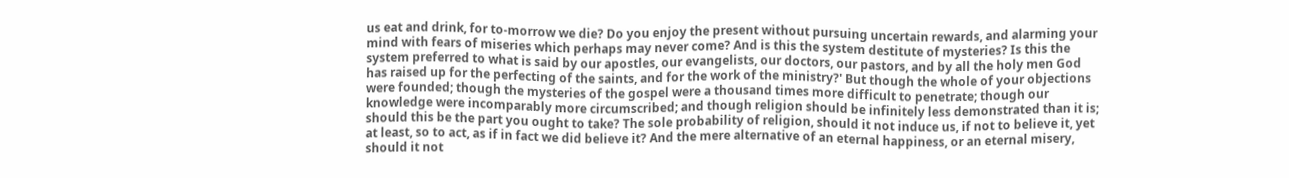us eat and drink, for to-morrow we die? Do you enjoy the present without pursuing uncertain rewards, and alarming your mind with fears of miseries which perhaps may never come? And is this the system destitute of mysteries? Is this the system preferred to what is said by our apostles, our evangelists, our doctors, our pastors, and by all the holy men God has raised up for the perfecting of the saints, and for the work of the ministry?' But though the whole of your objections were founded; though the mysteries of the gospel were a thousand times more difficult to penetrate; though our knowledge were incomparably more circumscribed; and though religion should be infinitely less demonstrated than it is; should this be the part you ought to take? The sole probability of religion, should it not induce us, if not to believe it, yet at least, so to act, as if in fact we did believe it? And the mere alternative of an eternal happiness, or an eternal misery, should it not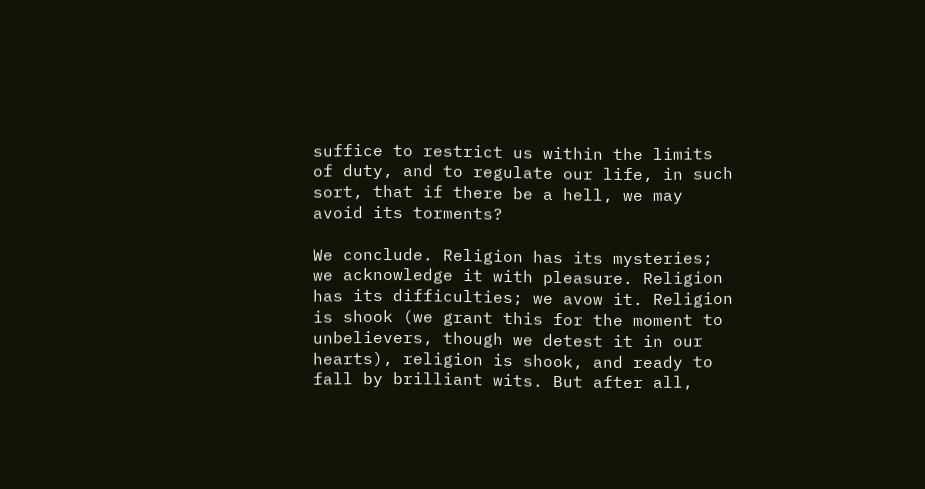suffice to restrict us within the limits of duty, and to regulate our life, in such sort, that if there be a hell, we may avoid its torments?

We conclude. Religion has its mysteries; we acknowledge it with pleasure. Religion has its difficulties; we avow it. Religion is shook (we grant this for the moment to unbelievers, though we detest it in our hearts), religion is shook, and ready to fall by brilliant wits. But after all,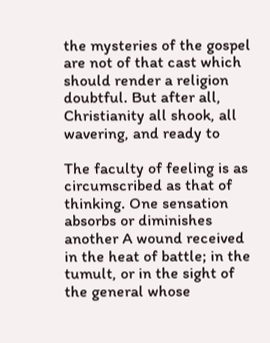the mysteries of the gospel are not of that cast which should render a religion doubtful. But after all, Christianity all shook, all wavering, and ready to

The faculty of feeling is as circumscribed as that of thinking. One sensation absorbs or diminishes another A wound received in the heat of battle; in the tumult, or in the sight of the general whose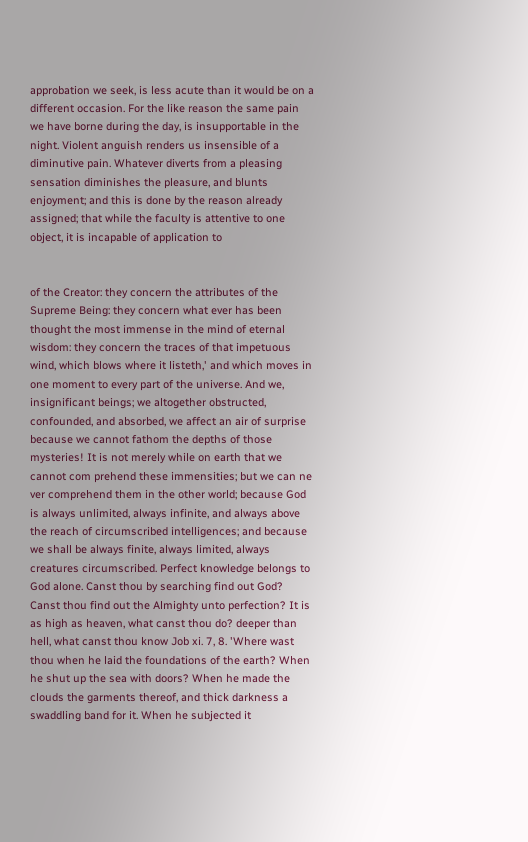approbation we seek, is less acute than it would be on a different occasion. For the like reason the same pain we have borne during the day, is insupportable in the night. Violent anguish renders us insensible of a diminutive pain. Whatever diverts from a pleasing sensation diminishes the pleasure, and blunts enjoyment; and this is done by the reason already assigned; that while the faculty is attentive to one object, it is incapable of application to


of the Creator: they concern the attributes of the Supreme Being: they concern what ever has been thought the most immense in the mind of eternal wisdom: they concern the traces of that impetuous wind, which blows where it listeth,' and which moves in one moment to every part of the universe. And we, insignificant beings; we altogether obstructed, confounded, and absorbed, we affect an air of surprise because we cannot fathom the depths of those mysteries! It is not merely while on earth that we cannot com prehend these immensities; but we can ne ver comprehend them in the other world; because God is always unlimited, always infinite, and always above the reach of circumscribed intelligences; and because we shall be always finite, always limited, always creatures circumscribed. Perfect knowledge belongs to God alone. Canst thou by searching find out God? Canst thou find out the Almighty unto perfection? It is as high as heaven, what canst thou do? deeper than hell, what canst thou know Job xi. 7, 8. 'Where wast thou when he laid the foundations of the earth? When he shut up the sea with doors? When he made the clouds the garments thereof, and thick darkness a swaddling band for it. When he subjected it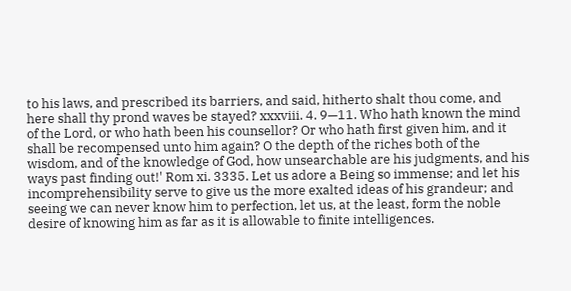to his laws, and prescribed its barriers, and said, hitherto shalt thou come, and here shall thy prond waves be stayed? xxxviii. 4. 9—11. Who hath known the mind of the Lord, or who hath been his counsellor? Or who hath first given him, and it shall be recompensed unto him again? O the depth of the riches both of the wisdom, and of the knowledge of God, how unsearchable are his judgments, and his ways past finding out!' Rom xi. 3335. Let us adore a Being so immense; and let his incomprehensibility serve to give us the more exalted ideas of his grandeur; and seeing we can never know him to perfection, let us, at the least, form the noble desire of knowing him as far as it is allowable to finite intelligences.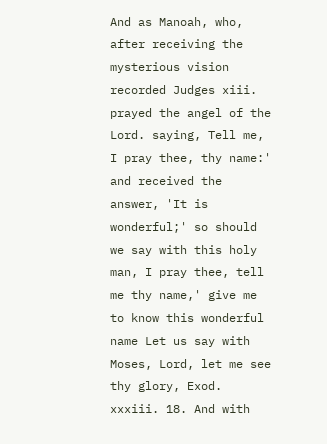And as Manoah, who, after receiving the mysterious vision recorded Judges xiii. prayed the angel of the Lord. saying, Tell me, I pray thee, thy name:' and received the answer, 'It is wonderful;' so should we say with this holy man, I pray thee, tell me thy name,' give me to know this wonderful name Let us say with Moses, Lord, let me see thy glory, Exod. xxxiii. 18. And with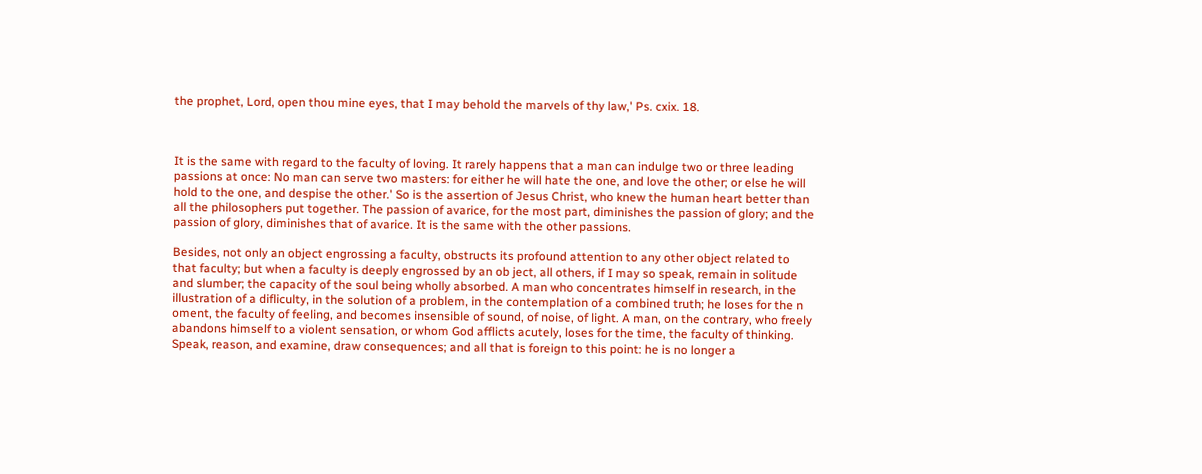the prophet, Lord, open thou mine eyes, that I may behold the marvels of thy law,' Ps. cxix. 18.



It is the same with regard to the faculty of loving. It rarely happens that a man can indulge two or three leading passions at once: No man can serve two masters: for either he will hate the one, and love the other; or else he will hold to the one, and despise the other.' So is the assertion of Jesus Christ, who knew the human heart better than all the philosophers put together. The passion of avarice, for the most part, diminishes the passion of glory; and the passion of glory, diminishes that of avarice. It is the same with the other passions.

Besides, not only an object engrossing a faculty, obstructs its profound attention to any other object related to that faculty; but when a faculty is deeply engrossed by an ob ject, all others, if I may so speak, remain in solitude and slumber; the capacity of the soul being wholly absorbed. A man who concentrates himself in research, in the illustration of a difliculty, in the solution of a problem, in the contemplation of a combined truth; he loses for the n oment, the faculty of feeling, and becomes insensible of sound, of noise, of light. A man, on the contrary, who freely abandons himself to a violent sensation, or whom God afflicts acutely, loses for the time, the faculty of thinking. Speak, reason, and examine, draw consequences; and all that is foreign to this point: he is no longer a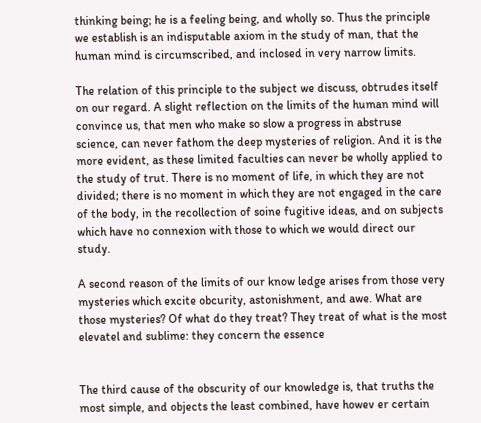thinking being; he is a feeling being, and wholly so. Thus the principle we establish is an indisputable axiom in the study of man, that the human mind is circumscribed, and inclosed in very narrow limits.

The relation of this principle to the subject we discuss, obtrudes itself on our regard. A slight reflection on the limits of the human mind will convince us, that men who make so slow a progress in abstruse science, can never fathom the deep mysteries of religion. And it is the more evident, as these limited faculties can never be wholly applied to the study of trut. There is no moment of life, in which they are not divided; there is no moment in which they are not engaged in the care of the body, in the recollection of soine fugitive ideas, and on subjects which have no connexion with those to which we would direct our study.

A second reason of the limits of our know ledge arises from those very mysteries which excite obcurity, astonishment, and awe. What are those mysteries? Of what do they treat? They treat of what is the most elevatel and sublime: they concern the essence


The third cause of the obscurity of our knowledge is, that truths the most simple, and objects the least combined, have howev er certain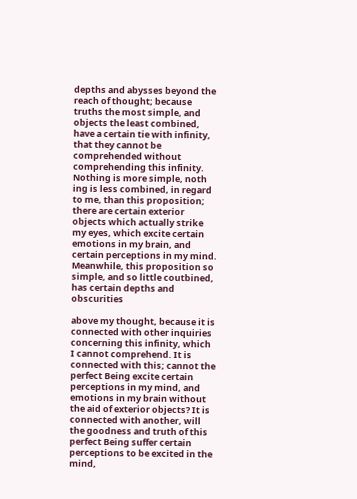depths and abysses beyond the reach of thought; because truths the most simple, and objects the least combined, have a certain tie with infinity, that they cannot be comprehended without comprehending this infinity. Nothing is more simple, noth ing is less combined, in regard to me, than this proposition; there are certain exterior objects which actually strike my eyes, which excite certain emotions in my brain, and certain perceptions in my mind. Meanwhile, this proposition so simple, and so little coutbined, has certain depths and obscurities

above my thought, because it is connected with other inquiries concerning this infinity, which I cannot comprehend. It is connected with this; cannot the perfect Being excite certain perceptions in my mind, and emotions in my brain without the aid of exterior objects? It is connected with another, will the goodness and truth of this perfect Being suffer certain perceptions to be excited in the mind,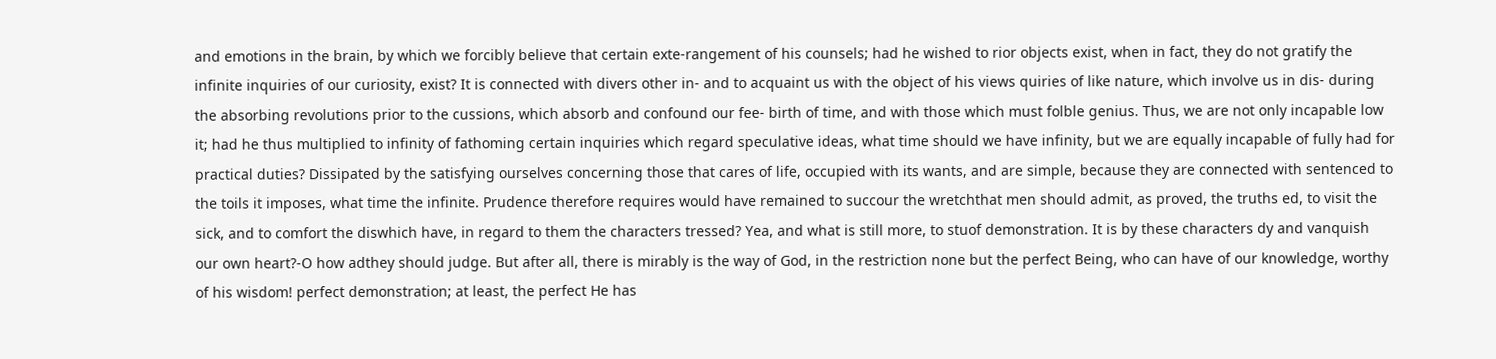and emotions in the brain, by which we forcibly believe that certain exte-rangement of his counsels; had he wished to rior objects exist, when in fact, they do not gratify the infinite inquiries of our curiosity, exist? It is connected with divers other in- and to acquaint us with the object of his views quiries of like nature, which involve us in dis- during the absorbing revolutions prior to the cussions, which absorb and confound our fee- birth of time, and with those which must folble genius. Thus, we are not only incapable low it; had he thus multiplied to infinity of fathoming certain inquiries which regard speculative ideas, what time should we have infinity, but we are equally incapable of fully had for practical duties? Dissipated by the satisfying ourselves concerning those that cares of life, occupied with its wants, and are simple, because they are connected with sentenced to the toils it imposes, what time the infinite. Prudence therefore requires would have remained to succour the wretchthat men should admit, as proved, the truths ed, to visit the sick, and to comfort the diswhich have, in regard to them the characters tressed? Yea, and what is still more, to stuof demonstration. It is by these characters dy and vanquish our own heart?-O how adthey should judge. But after all, there is mirably is the way of God, in the restriction none but the perfect Being, who can have of our knowledge, worthy of his wisdom! perfect demonstration; at least, the perfect He has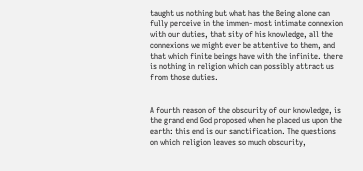taught us nothing but what has the Being alone can fully perceive in the immen- most intimate connexion with our duties, that sity of his knowledge, all the connexions we might ever be attentive to them, and that which finite beings have with the infinite. there is nothing in religion which can possibly attract us from those duties.


A fourth reason of the obscurity of our knowledge, is the grand end God proposed when he placed us upon the earth: this end is our sanctification. The questions on which religion leaves so much obscurity,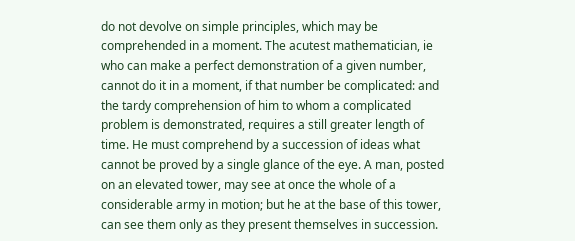do not devolve on simple principles, which may be comprehended in a moment. The acutest mathematician, ie who can make a perfect demonstration of a given number, cannot do it in a moment, if that number be complicated: and the tardy comprehension of him to whom a complicated problem is demonstrated, requires a still greater length of time. He must comprehend by a succession of ideas what cannot be proved by a single glance of the eye. A man, posted on an elevated tower, may see at once the whole of a considerable army in motion; but he at the base of this tower, can see them only as they present themselves in succession.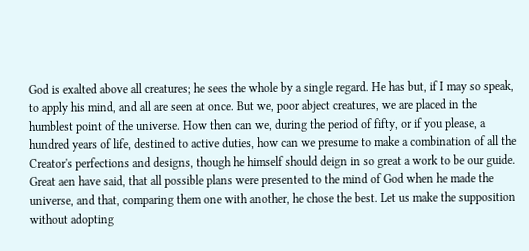God is exalted above all creatures; he sees the whole by a single regard. He has but, if I may so speak, to apply his mind, and all are seen at once. But we, poor abject creatures, we are placed in the humblest point of the universe. How then can we, during the period of fifty, or if you please, a hundred years of life, destined to active duties, how can we presume to make a combination of all the Creator's perfections and designs, though he himself should deign in so great a work to be our guide. Great aen have said, that all possible plans were presented to the mind of God when he made the universe, and that, comparing them one with another, he chose the best. Let us make the supposition without adopting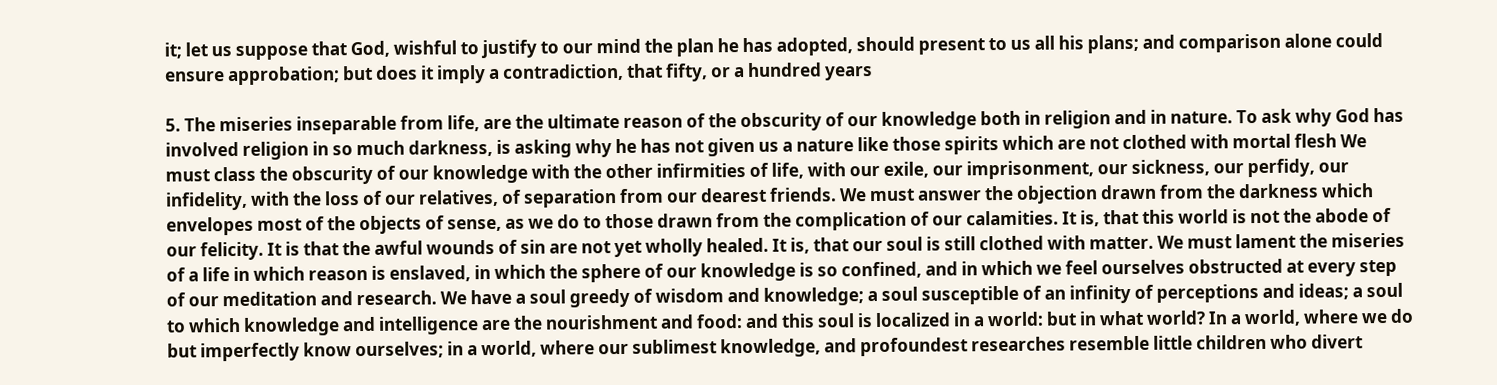it; let us suppose that God, wishful to justify to our mind the plan he has adopted, should present to us all his plans; and comparison alone could ensure approbation; but does it imply a contradiction, that fifty, or a hundred years

5. The miseries inseparable from life, are the ultimate reason of the obscurity of our knowledge both in religion and in nature. To ask why God has involved religion in so much darkness, is asking why he has not given us a nature like those spirits which are not clothed with mortal flesh We must class the obscurity of our knowledge with the other infirmities of life, with our exile, our imprisonment, our sickness, our perfidy, our infidelity, with the loss of our relatives, of separation from our dearest friends. We must answer the objection drawn from the darkness which envelopes most of the objects of sense, as we do to those drawn from the complication of our calamities. It is, that this world is not the abode of our felicity. It is that the awful wounds of sin are not yet wholly healed. It is, that our soul is still clothed with matter. We must lament the miseries of a life in which reason is enslaved, in which the sphere of our knowledge is so confined, and in which we feel ourselves obstructed at every step of our meditation and research. We have a soul greedy of wisdom and knowledge; a soul susceptible of an infinity of perceptions and ideas; a soul to which knowledge and intelligence are the nourishment and food: and this soul is localized in a world: but in what world? In a world, where we do but imperfectly know ourselves; in a world, where our sublimest knowledge, and profoundest researches resemble little children who divert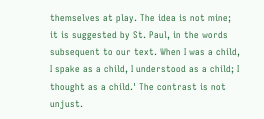themselves at play. The idea is not mine; it is suggested by St. Paul, in the words subsequent to our text. When I was a child, I spake as a child, I understood as a child; I thought as a child.' The contrast is not unjust.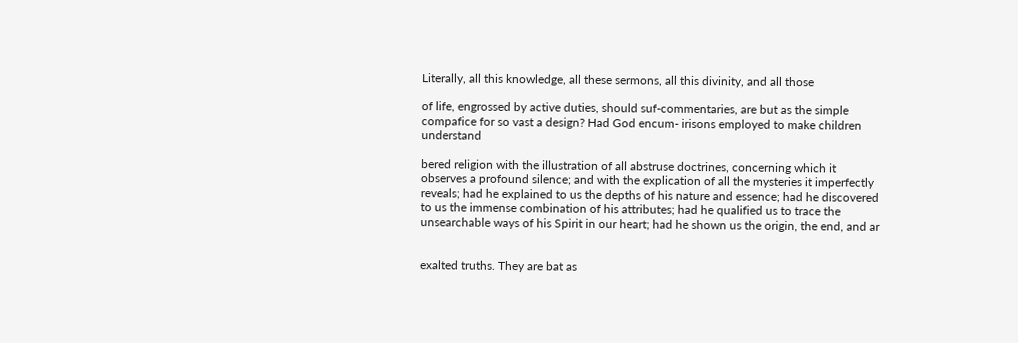Literally, all this knowledge, all these sermons, all this divinity, and all those

of life, engrossed by active duties, should suf-commentaries, are but as the simple compafice for so vast a design? Had God encum- irisons employed to make children understand

bered religion with the illustration of all abstruse doctrines, concerning which it observes a profound silence; and with the explication of all the mysteries it imperfectly reveals; had he explained to us the depths of his nature and essence; had he discovered to us the immense combination of his attributes; had he qualified us to trace the unsearchable ways of his Spirit in our heart; had he shown us the origin, the end, and ar


exalted truths. They are bat as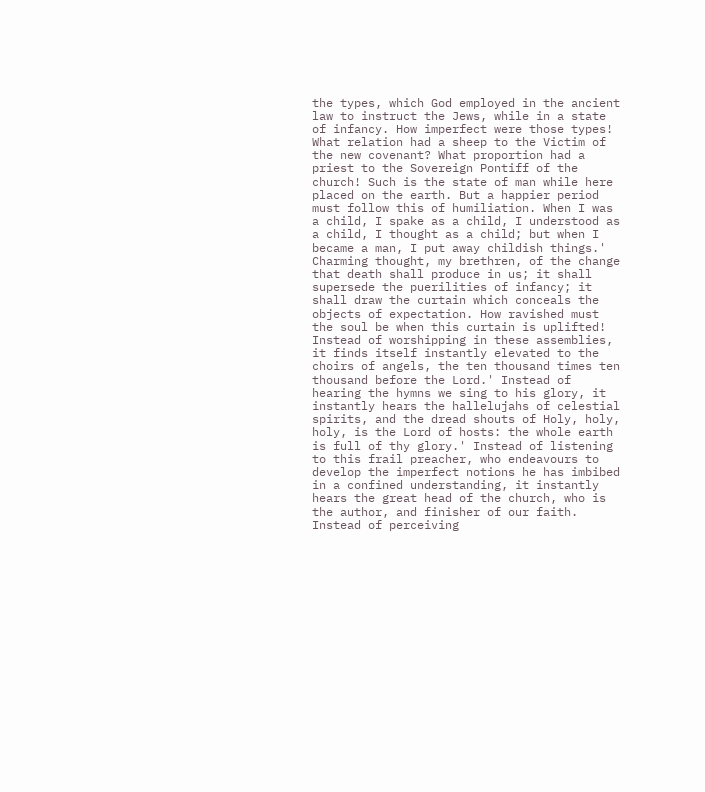the types, which God employed in the ancient law to instruct the Jews, while in a state of infancy. How imperfect were those types! What relation had a sheep to the Victim of the new covenant? What proportion had a priest to the Sovereign Pontiff of the church! Such is the state of man while here placed on the earth. But a happier period must follow this of humiliation. When I was a child, I spake as a child, I understood as a child, I thought as a child; but when I became a man, I put away childish things.' Charming thought, my brethren, of the change that death shall produce in us; it shall supersede the puerilities of infancy; it shall draw the curtain which conceals the objects of expectation. How ravished must the soul be when this curtain is uplifted! Instead of worshipping in these assemblies, it finds itself instantly elevated to the choirs of angels, the ten thousand times ten thousand before the Lord.' Instead of hearing the hymns we sing to his glory, it instantly hears the hallelujahs of celestial spirits, and the dread shouts of Holy, holy, holy, is the Lord of hosts: the whole earth is full of thy glory.' Instead of listening to this frail preacher, who endeavours to develop the imperfect notions he has imbibed in a confined understanding, it instantly hears the great head of the church, who is the author, and finisher of our faith. Instead of perceiving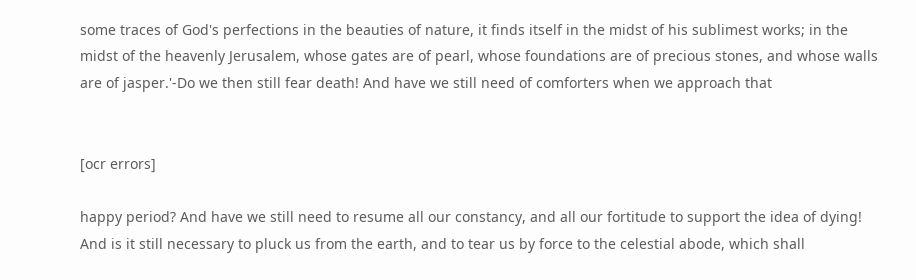some traces of God's perfections in the beauties of nature, it finds itself in the midst of his sublimest works; in the midst of the heavenly Jerusalem, whose gates are of pearl, whose foundations are of precious stones, and whose walls are of jasper.'-Do we then still fear death! And have we still need of comforters when we approach that


[ocr errors]

happy period? And have we still need to resume all our constancy, and all our fortitude to support the idea of dying! And is it still necessary to pluck us from the earth, and to tear us by force to the celestial abode, which shall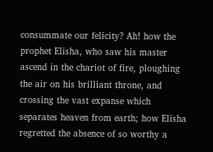consummate our felicity? Ah! how the prophet Elisha, who saw his master ascend in the chariot of fire, ploughing the air on his brilliant throne, and crossing the vast expanse which separates heaven from earth; how Elisha regretted the absence of so worthy a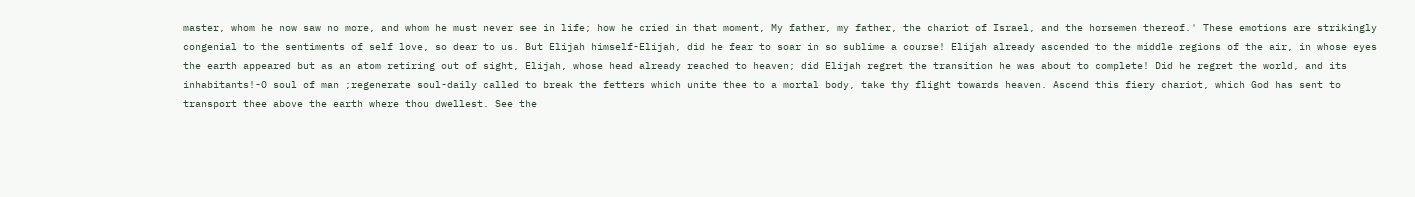master, whom he now saw no more, and whom he must never see in life; how he cried in that moment, My father, my father, the chariot of Israel, and the horsemen thereof.' These emotions are strikingly congenial to the sentiments of self love, so dear to us. But Elijah himself-Elijah, did he fear to soar in so sublime a course! Elijah already ascended to the middle regions of the air, in whose eyes the earth appeared but as an atom retiring out of sight, Elijah, whose head already reached to heaven; did Elijah regret the transition he was about to complete! Did he regret the world, and its inhabitants!-O soul of man ;regenerate soul-daily called to break the fetters which unite thee to a mortal body, take thy flight towards heaven. Ascend this fiery chariot, which God has sent to transport thee above the earth where thou dwellest. See the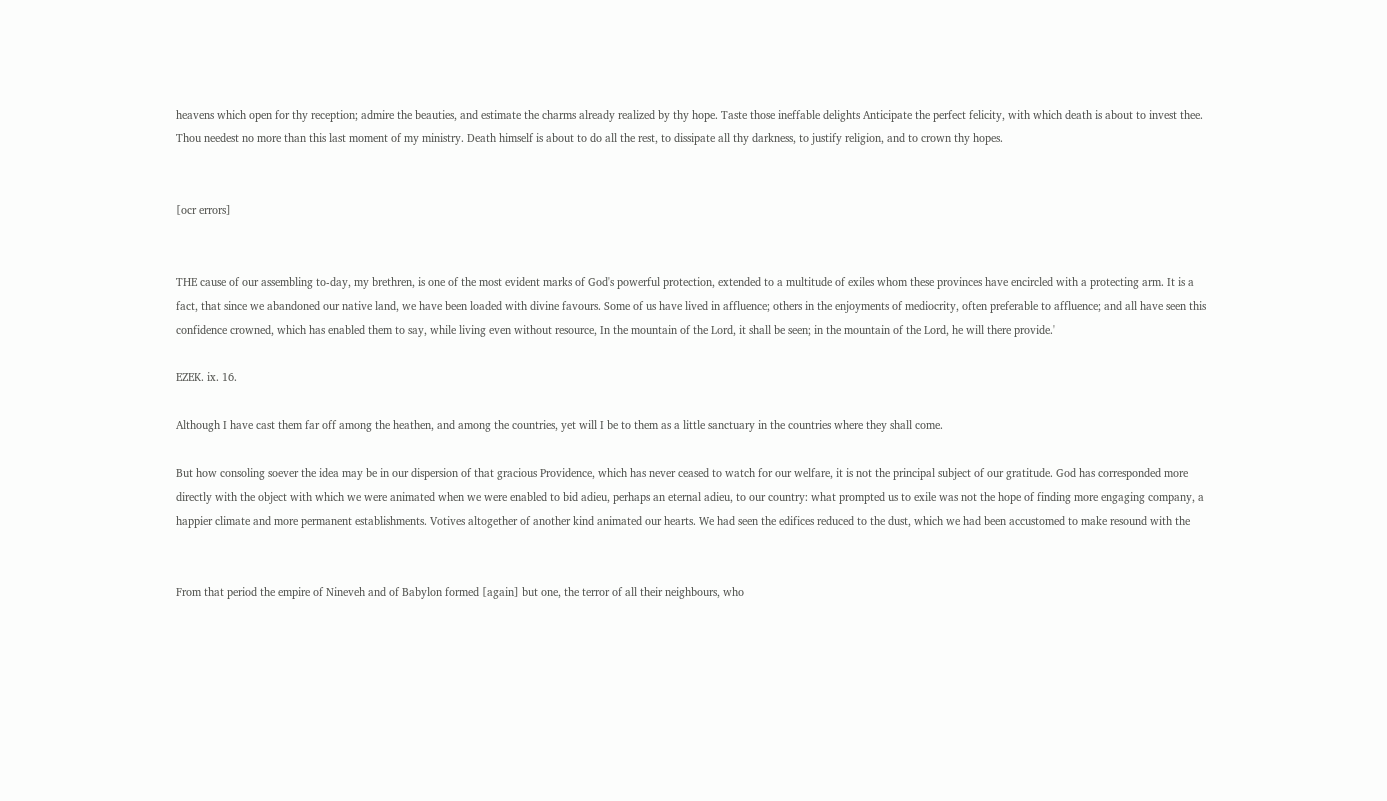heavens which open for thy reception; admire the beauties, and estimate the charms already realized by thy hope. Taste those ineffable delights Anticipate the perfect felicity, with which death is about to invest thee. Thou needest no more than this last moment of my ministry. Death himself is about to do all the rest, to dissipate all thy darkness, to justify religion, and to crown thy hopes.


[ocr errors]


THE cause of our assembling to-day, my brethren, is one of the most evident marks of God's powerful protection, extended to a multitude of exiles whom these provinces have encircled with a protecting arm. It is a fact, that since we abandoned our native land, we have been loaded with divine favours. Some of us have lived in affluence; others in the enjoyments of mediocrity, often preferable to affluence; and all have seen this confidence crowned, which has enabled them to say, while living even without resource, In the mountain of the Lord, it shall be seen; in the mountain of the Lord, he will there provide.'

EZEK. ix. 16.

Although I have cast them far off among the heathen, and among the countries, yet will I be to them as a little sanctuary in the countries where they shall come.

But how consoling soever the idea may be in our dispersion of that gracious Providence, which has never ceased to watch for our welfare, it is not the principal subject of our gratitude. God has corresponded more directly with the object with which we were animated when we were enabled to bid adieu, perhaps an eternal adieu, to our country: what prompted us to exile was not the hope of finding more engaging company, a happier climate and more permanent establishments. Votives altogether of another kind animated our hearts. We had seen the edifices reduced to the dust, which we had been accustomed to make resound with the


From that period the empire of Nineveh and of Babylon formed [again] but one, the terror of all their neighbours, who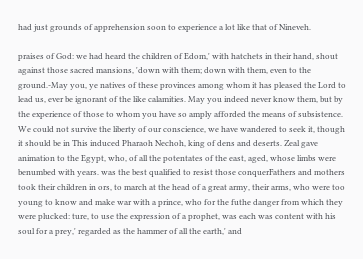had just grounds of apprehension soon to experience a lot like that of Nineveh.

praises of God: we had heard the children of Edom,' with hatchets in their hand, shout against those sacred mansions, 'down with them; down with them, even to the ground.-May you, ye natives of these provinces among whom it has pleased the Lord to lead us, ever be ignorant of the like calamities. May you indeed never know them, but by the experience of those to whom you have so amply afforded the means of subsistence. We could not survive the liberty of our conscience, we have wandered to seek it, though it should be in This induced Pharaoh Nechoh, king of dens and deserts. Zeal gave animation to the Egypt, who, of all the potentates of the east, aged, whose limbs were benumbed with years. was the best qualified to resist those conquerFathers and mothers took their children in ors, to march at the head of a great army, their arms, who were too young to know and make war with a prince, who for the futhe danger from which they were plucked: ture, to use the expression of a prophet, was each was content with his soul for a prey,' regarded as the hammer of all the earth,' and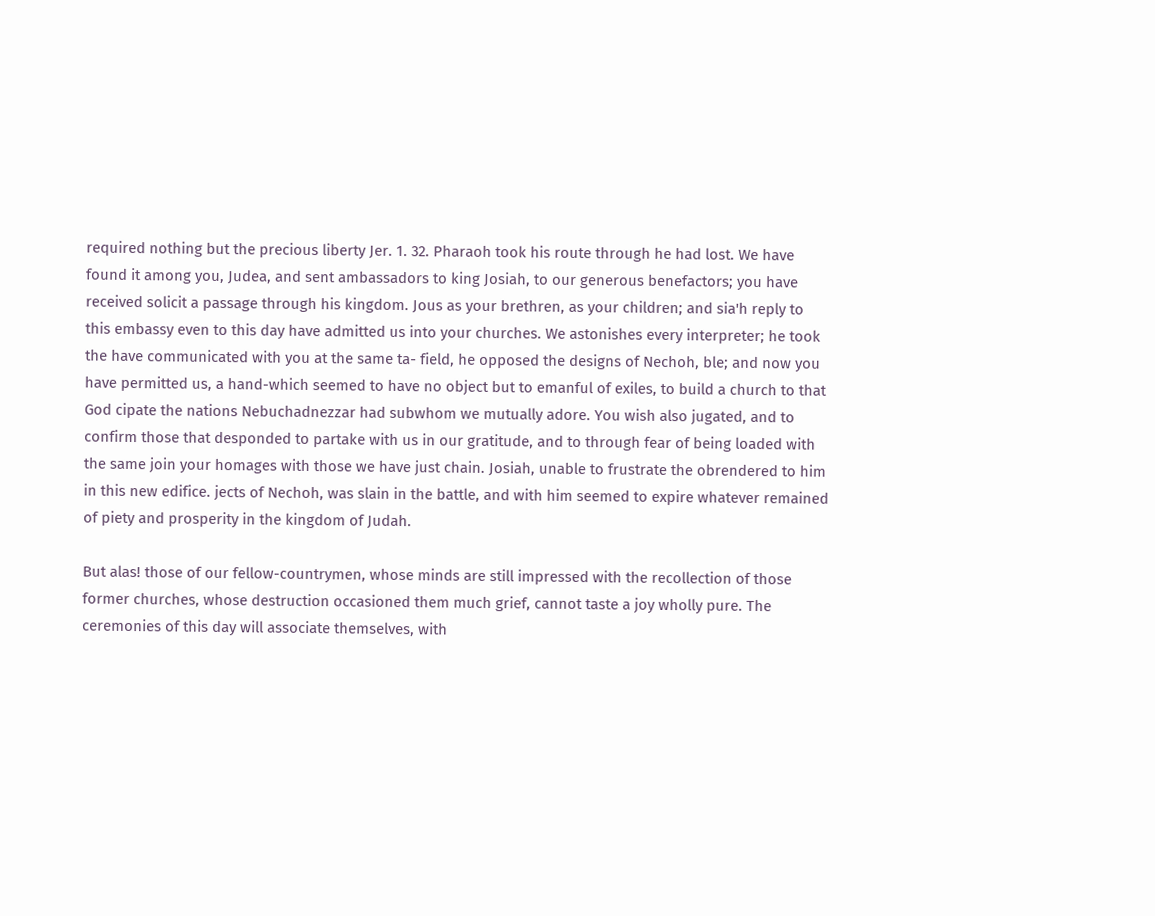required nothing but the precious liberty Jer. 1. 32. Pharaoh took his route through he had lost. We have found it among you, Judea, and sent ambassadors to king Josiah, to our generous benefactors; you have received solicit a passage through his kingdom. Jous as your brethren, as your children; and sia'h reply to this embassy even to this day have admitted us into your churches. We astonishes every interpreter; he took the have communicated with you at the same ta- field, he opposed the designs of Nechoh, ble; and now you have permitted us, a hand-which seemed to have no object but to emanful of exiles, to build a church to that God cipate the nations Nebuchadnezzar had subwhom we mutually adore. You wish also jugated, and to confirm those that desponded to partake with us in our gratitude, and to through fear of being loaded with the same join your homages with those we have just chain. Josiah, unable to frustrate the obrendered to him in this new edifice. jects of Nechoh, was slain in the battle, and with him seemed to expire whatever remained of piety and prosperity in the kingdom of Judah.

But alas! those of our fellow-countrymen, whose minds are still impressed with the recollection of those former churches, whose destruction occasioned them much grief, cannot taste a joy wholly pure. The ceremonies of this day will associate themselves, with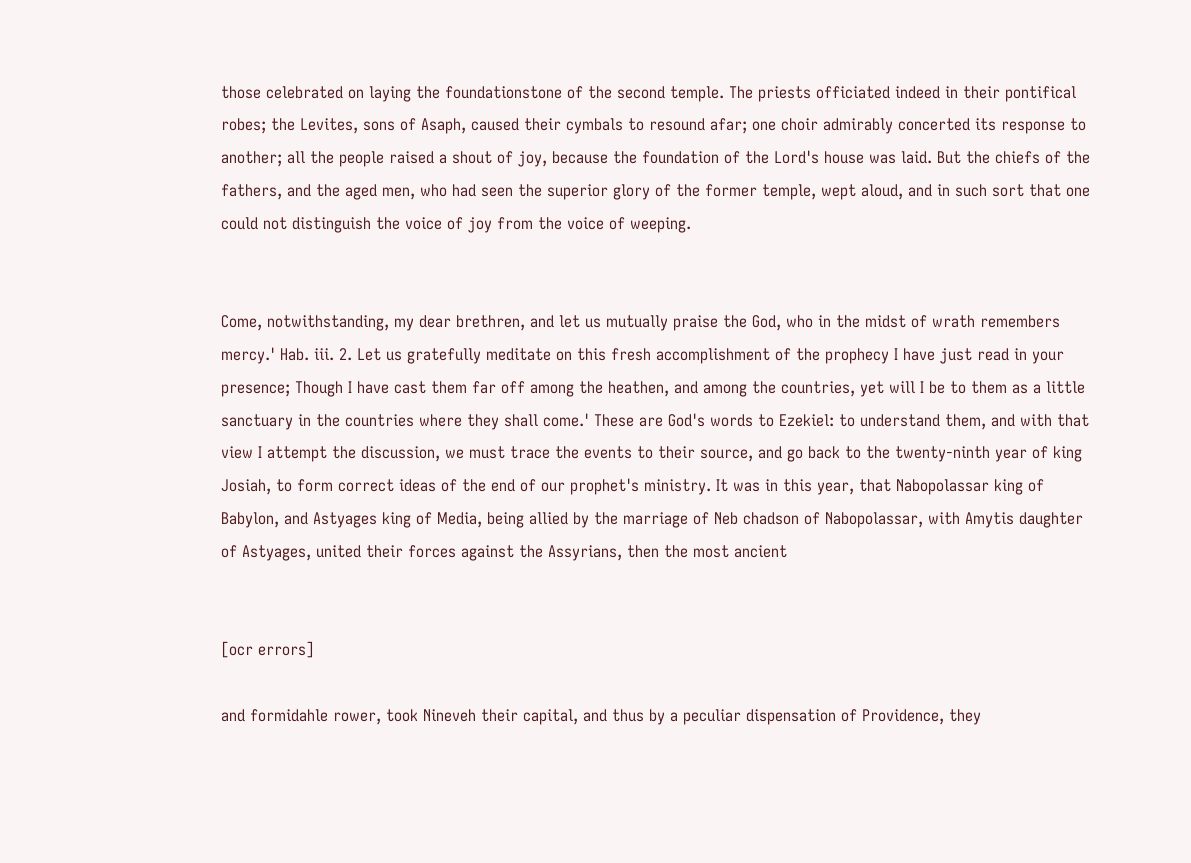those celebrated on laying the foundationstone of the second temple. The priests officiated indeed in their pontifical robes; the Levites, sons of Asaph, caused their cymbals to resound afar; one choir admirably concerted its response to another; all the people raised a shout of joy, because the foundation of the Lord's house was laid. But the chiefs of the fathers, and the aged men, who had seen the superior glory of the former temple, wept aloud, and in such sort that one could not distinguish the voice of joy from the voice of weeping.


Come, notwithstanding, my dear brethren, and let us mutually praise the God, who in the midst of wrath remembers mercy.' Hab. iii. 2. Let us gratefully meditate on this fresh accomplishment of the prophecy I have just read in your presence; Though I have cast them far off among the heathen, and among the countries, yet will I be to them as a little sanctuary in the countries where they shall come.' These are God's words to Ezekiel: to understand them, and with that view I attempt the discussion, we must trace the events to their source, and go back to the twenty-ninth year of king Josiah, to form correct ideas of the end of our prophet's ministry. It was in this year, that Nabopolassar king of Babylon, and Astyages king of Media, being allied by the marriage of Neb chadson of Nabopolassar, with Amytis daughter of Astyages, united their forces against the Assyrians, then the most ancient


[ocr errors]

and formidahle rower, took Nineveh their capital, and thus by a peculiar dispensation of Providence, they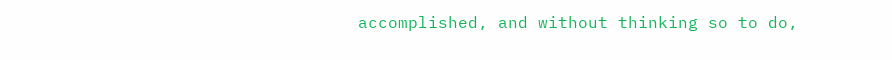accomplished, and without thinking so to do,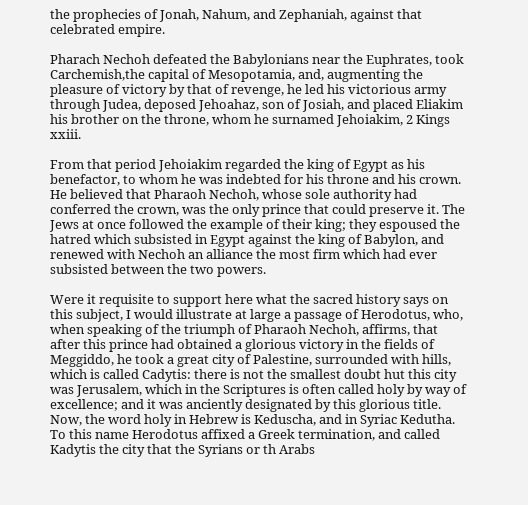the prophecies of Jonah, Nahum, and Zephaniah, against that celebrated empire.

Pharach Nechoh defeated the Babylonians near the Euphrates, took Carchemish,the capital of Mesopotamia, and, augmenting the pleasure of victory by that of revenge, he led his victorious army through Judea, deposed Jehoahaz, son of Josiah, and placed Eliakim his brother on the throne, whom he surnamed Jehoiakim, 2 Kings xxiii.

From that period Jehoiakim regarded the king of Egypt as his benefactor, to whom he was indebted for his throne and his crown. He believed that Pharaoh Nechoh, whose sole authority had conferred the crown, was the only prince that could preserve it. The Jews at once followed the example of their king; they espoused the hatred which subsisted in Egypt against the king of Babylon, and renewed with Nechoh an alliance the most firm which had ever subsisted between the two powers.

Were it requisite to support here what the sacred history says on this subject, I would illustrate at large a passage of Herodotus, who, when speaking of the triumph of Pharaoh Nechoh, affirms, that after this prince had obtained a glorious victory in the fields of Meggiddo, he took a great city of Palestine, surrounded with hills, which is called Cadytis: there is not the smallest doubt hut this city was Jerusalem, which in the Scriptures is often called holy by way of excellence; and it was anciently designated by this glorious title. Now, the word holy in Hebrew is Keduscha, and in Syriac Kedutha. To this name Herodotus affixed a Greek termination, and called Kadytis the city that the Syrians or th Arabs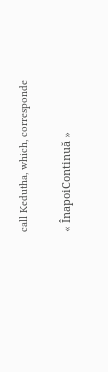call Kedutha, which, corresponde

« ÎnapoiContinuă »